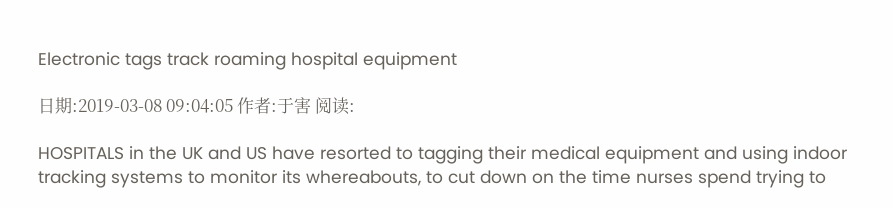Electronic tags track roaming hospital equipment

日期:2019-03-08 09:04:05 作者:于害 阅读:

HOSPITALS in the UK and US have resorted to tagging their medical equipment and using indoor tracking systems to monitor its whereabouts, to cut down on the time nurses spend trying to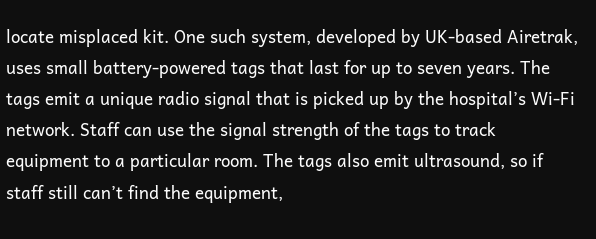locate misplaced kit. One such system, developed by UK-based Airetrak, uses small battery-powered tags that last for up to seven years. The tags emit a unique radio signal that is picked up by the hospital’s Wi-Fi network. Staff can use the signal strength of the tags to track equipment to a particular room. The tags also emit ultrasound, so if staff still can’t find the equipment,